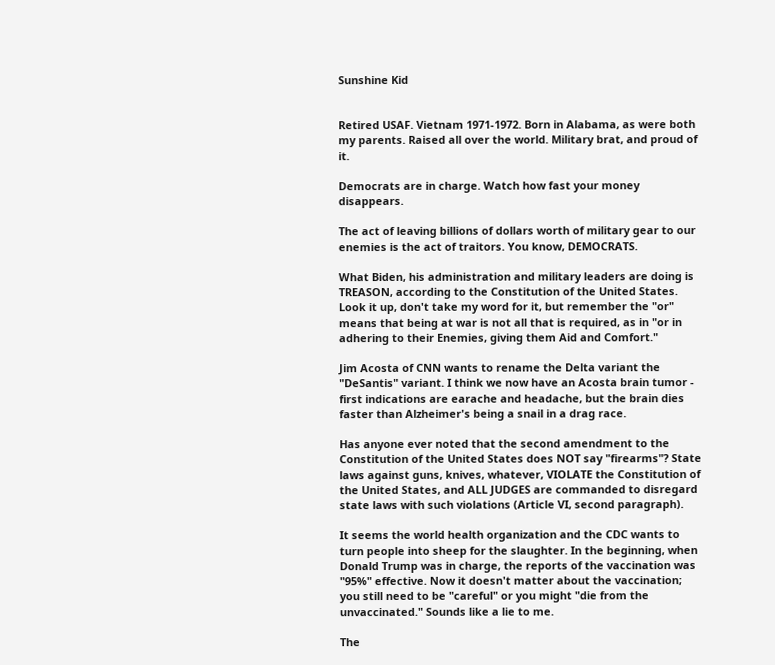Sunshine Kid


Retired USAF. Vietnam 1971-1972. Born in Alabama, as were both my parents. Raised all over the world. Military brat, and proud of it.

Democrats are in charge. Watch how fast your money disappears.

The act of leaving billions of dollars worth of military gear to our enemies is the act of traitors. You know, DEMOCRATS.

What Biden, his administration and military leaders are doing is TREASON, according to the Constitution of the United States. Look it up, don't take my word for it, but remember the "or" means that being at war is not all that is required, as in "or in adhering to their Enemies, giving them Aid and Comfort."

Jim Acosta of CNN wants to rename the Delta variant the "DeSantis" variant. I think we now have an Acosta brain tumor - first indications are earache and headache, but the brain dies faster than Alzheimer's being a snail in a drag race.

Has anyone ever noted that the second amendment to the Constitution of the United States does NOT say "firearms"? State laws against guns, knives, whatever, VIOLATE the Constitution of the United States, and ALL JUDGES are commanded to disregard state laws with such violations (Article VI, second paragraph).

It seems the world health organization and the CDC wants to turn people into sheep for the slaughter. In the beginning, when Donald Trump was in charge, the reports of the vaccination was "95%" effective. Now it doesn't matter about the vaccination; you still need to be "careful" or you might "die from the unvaccinated." Sounds like a lie to me.

The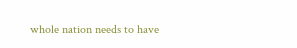whole nation needs to have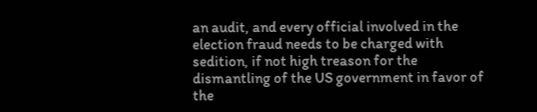an audit, and every official involved in the election fraud needs to be charged with sedition, if not high treason for the dismantling of the US government in favor of the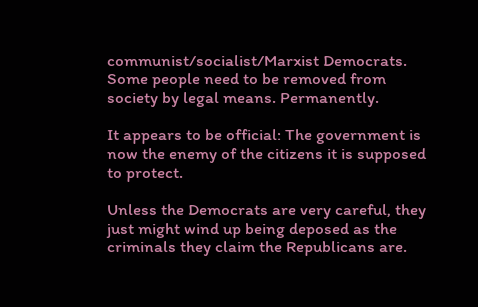communist/socialist/Marxist Democrats. Some people need to be removed from society by legal means. Permanently.

It appears to be official: The government is now the enemy of the citizens it is supposed to protect.

Unless the Democrats are very careful, they just might wind up being deposed as the criminals they claim the Republicans are.